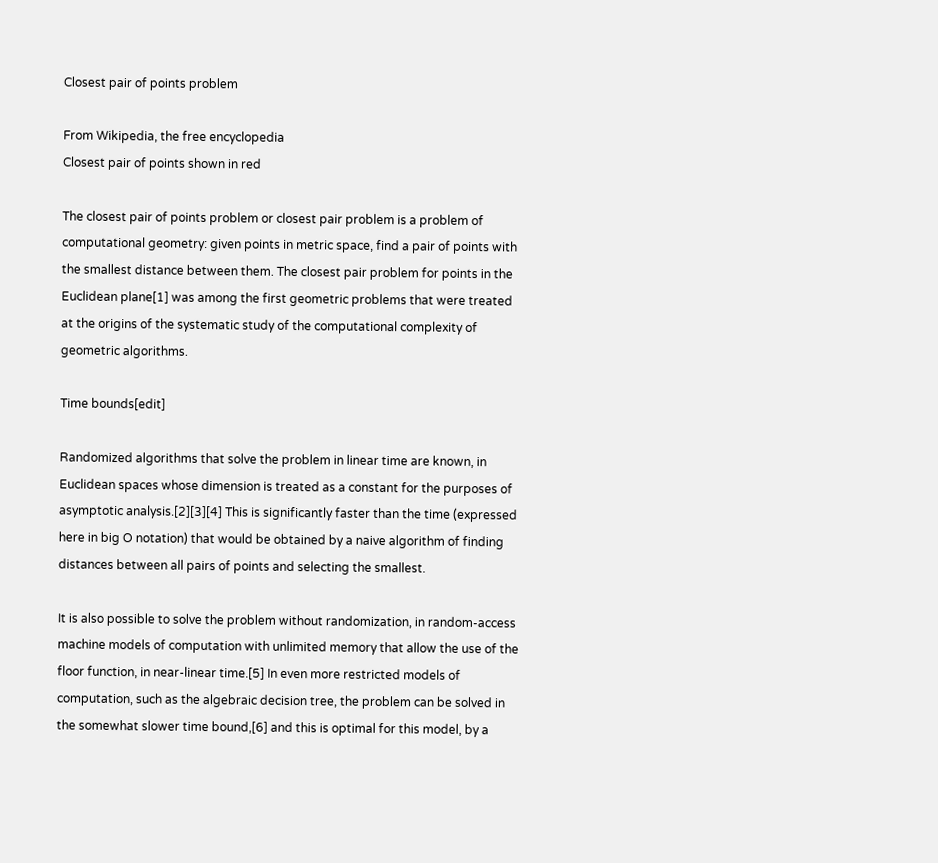Closest pair of points problem

From Wikipedia, the free encyclopedia
Closest pair of points shown in red

The closest pair of points problem or closest pair problem is a problem of computational geometry: given points in metric space, find a pair of points with the smallest distance between them. The closest pair problem for points in the Euclidean plane[1] was among the first geometric problems that were treated at the origins of the systematic study of the computational complexity of geometric algorithms.

Time bounds[edit]

Randomized algorithms that solve the problem in linear time are known, in Euclidean spaces whose dimension is treated as a constant for the purposes of asymptotic analysis.[2][3][4] This is significantly faster than the time (expressed here in big O notation) that would be obtained by a naive algorithm of finding distances between all pairs of points and selecting the smallest.

It is also possible to solve the problem without randomization, in random-access machine models of computation with unlimited memory that allow the use of the floor function, in near-linear time.[5] In even more restricted models of computation, such as the algebraic decision tree, the problem can be solved in the somewhat slower time bound,[6] and this is optimal for this model, by a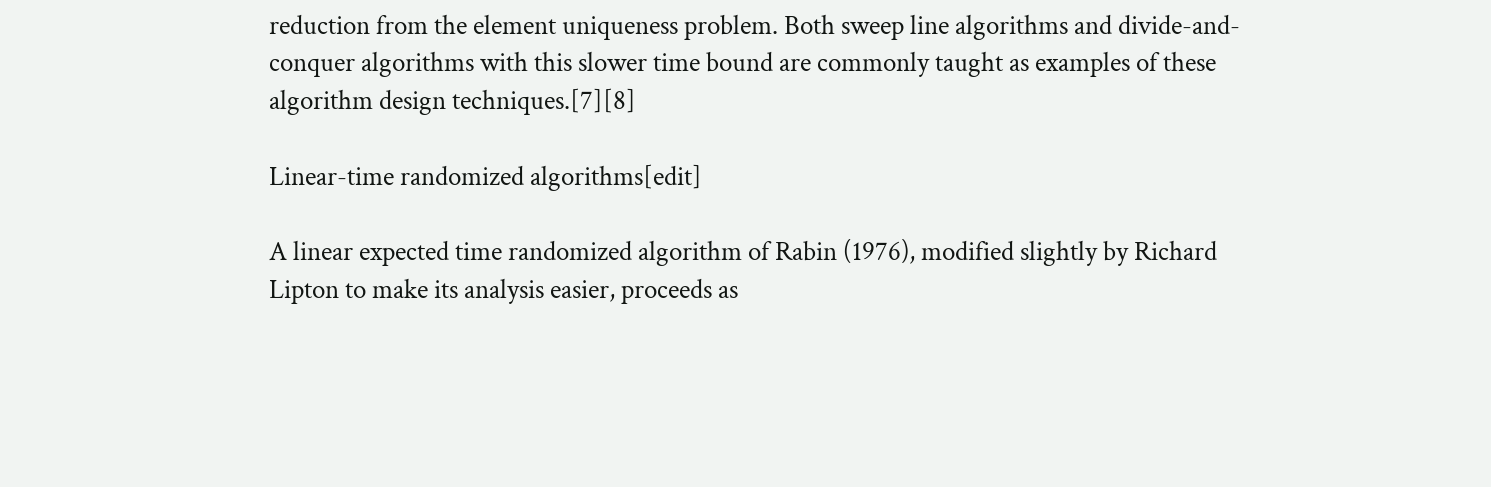reduction from the element uniqueness problem. Both sweep line algorithms and divide-and-conquer algorithms with this slower time bound are commonly taught as examples of these algorithm design techniques.[7][8]

Linear-time randomized algorithms[edit]

A linear expected time randomized algorithm of Rabin (1976), modified slightly by Richard Lipton to make its analysis easier, proceeds as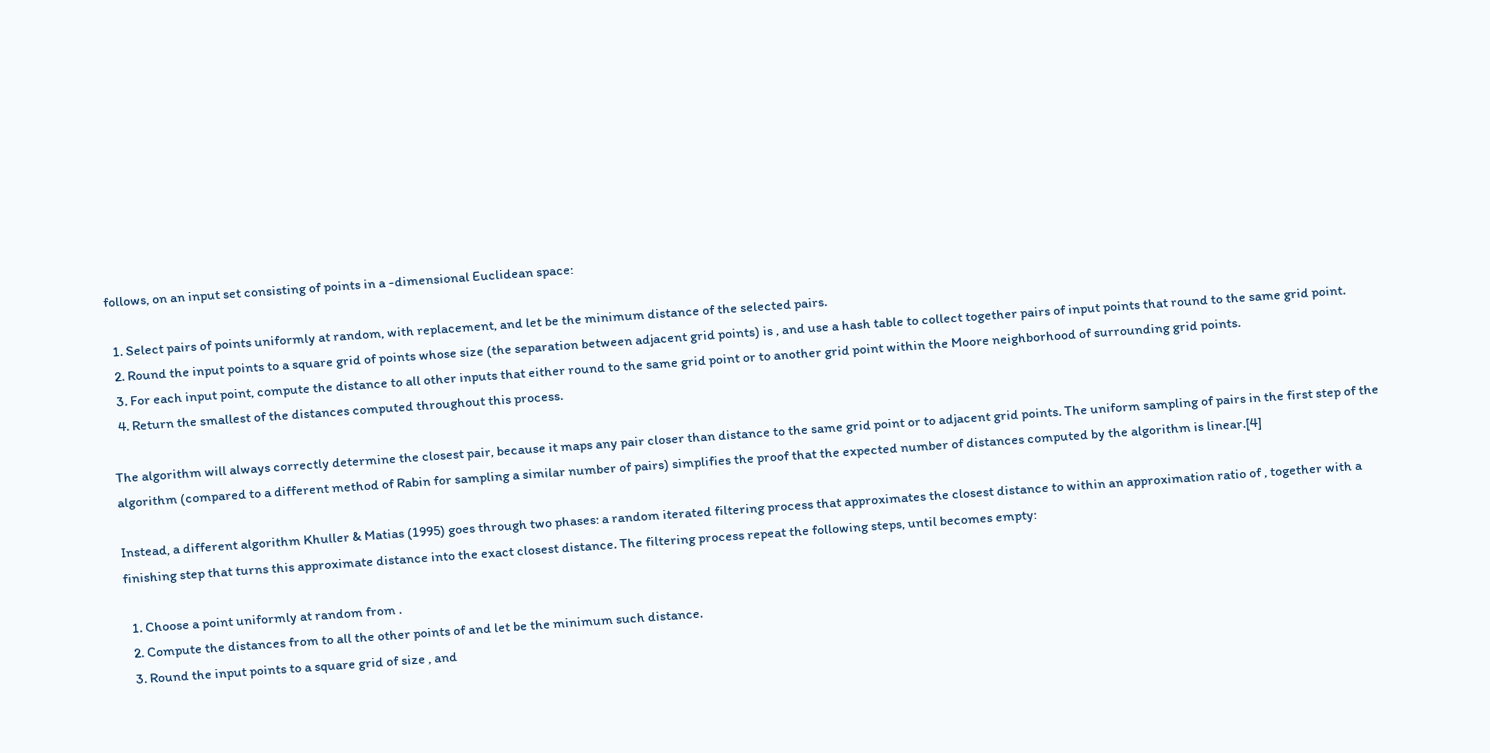follows, on an input set consisting of points in a -dimensional Euclidean space:

  1. Select pairs of points uniformly at random, with replacement, and let be the minimum distance of the selected pairs.
  2. Round the input points to a square grid of points whose size (the separation between adjacent grid points) is , and use a hash table to collect together pairs of input points that round to the same grid point.
  3. For each input point, compute the distance to all other inputs that either round to the same grid point or to another grid point within the Moore neighborhood of surrounding grid points.
  4. Return the smallest of the distances computed throughout this process.

The algorithm will always correctly determine the closest pair, because it maps any pair closer than distance to the same grid point or to adjacent grid points. The uniform sampling of pairs in the first step of the algorithm (compared to a different method of Rabin for sampling a similar number of pairs) simplifies the proof that the expected number of distances computed by the algorithm is linear.[4]

Instead, a different algorithm Khuller & Matias (1995) goes through two phases: a random iterated filtering process that approximates the closest distance to within an approximation ratio of , together with a finishing step that turns this approximate distance into the exact closest distance. The filtering process repeat the following steps, until becomes empty:

  1. Choose a point uniformly at random from .
  2. Compute the distances from to all the other points of and let be the minimum such distance.
  3. Round the input points to a square grid of size , and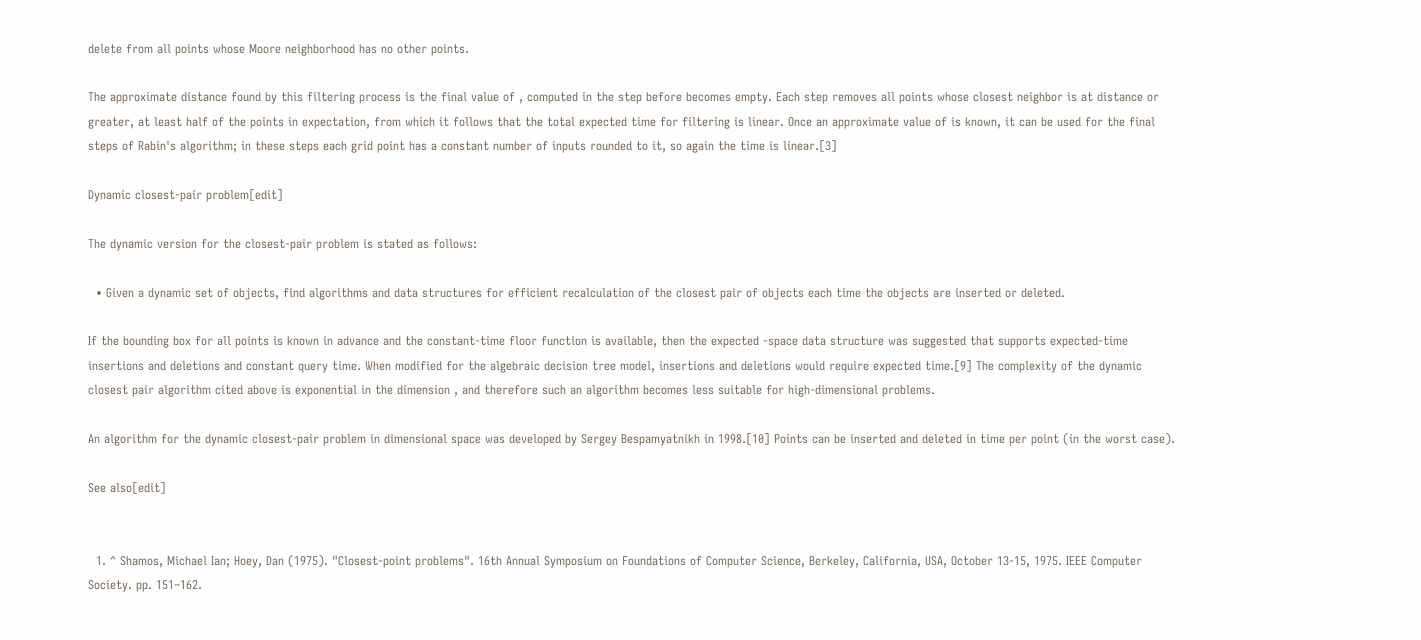delete from all points whose Moore neighborhood has no other points.

The approximate distance found by this filtering process is the final value of , computed in the step before becomes empty. Each step removes all points whose closest neighbor is at distance or greater, at least half of the points in expectation, from which it follows that the total expected time for filtering is linear. Once an approximate value of is known, it can be used for the final steps of Rabin's algorithm; in these steps each grid point has a constant number of inputs rounded to it, so again the time is linear.[3]

Dynamic closest-pair problem[edit]

The dynamic version for the closest-pair problem is stated as follows:

  • Given a dynamic set of objects, find algorithms and data structures for efficient recalculation of the closest pair of objects each time the objects are inserted or deleted.

If the bounding box for all points is known in advance and the constant-time floor function is available, then the expected -space data structure was suggested that supports expected-time insertions and deletions and constant query time. When modified for the algebraic decision tree model, insertions and deletions would require expected time.[9] The complexity of the dynamic closest pair algorithm cited above is exponential in the dimension , and therefore such an algorithm becomes less suitable for high-dimensional problems.

An algorithm for the dynamic closest-pair problem in dimensional space was developed by Sergey Bespamyatnikh in 1998.[10] Points can be inserted and deleted in time per point (in the worst case).

See also[edit]


  1. ^ Shamos, Michael Ian; Hoey, Dan (1975). "Closest-point problems". 16th Annual Symposium on Foundations of Computer Science, Berkeley, California, USA, October 13-15, 1975. IEEE Computer Society. pp. 151–162.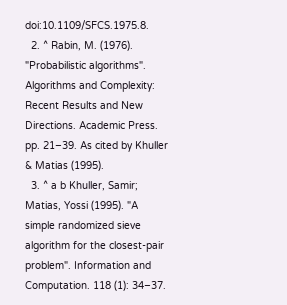doi:10.1109/SFCS.1975.8.
  2. ^ Rabin, M. (1976). "Probabilistic algorithms". Algorithms and Complexity: Recent Results and New Directions. Academic Press. pp. 21–39. As cited by Khuller & Matias (1995).
  3. ^ a b Khuller, Samir; Matias, Yossi (1995). "A simple randomized sieve algorithm for the closest-pair problem". Information and Computation. 118 (1): 34–37.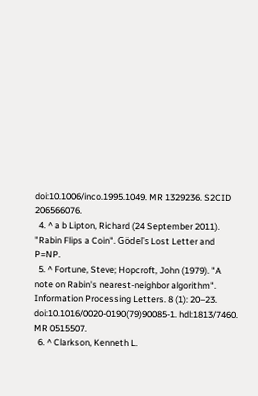doi:10.1006/inco.1995.1049. MR 1329236. S2CID 206566076.
  4. ^ a b Lipton, Richard (24 September 2011). "Rabin Flips a Coin". Gödel's Lost Letter and P=NP.
  5. ^ Fortune, Steve; Hopcroft, John (1979). "A note on Rabin's nearest-neighbor algorithm". Information Processing Letters. 8 (1): 20–23. doi:10.1016/0020-0190(79)90085-1. hdl:1813/7460. MR 0515507.
  6. ^ Clarkson, Kenneth L.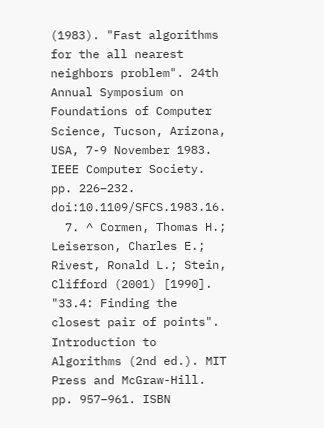(1983). "Fast algorithms for the all nearest neighbors problem". 24th Annual Symposium on Foundations of Computer Science, Tucson, Arizona, USA, 7-9 November 1983. IEEE Computer Society. pp. 226–232. doi:10.1109/SFCS.1983.16.
  7. ^ Cormen, Thomas H.; Leiserson, Charles E.; Rivest, Ronald L.; Stein, Clifford (2001) [1990]. "33.4: Finding the closest pair of points". Introduction to Algorithms (2nd ed.). MIT Press and McGraw-Hill. pp. 957–961. ISBN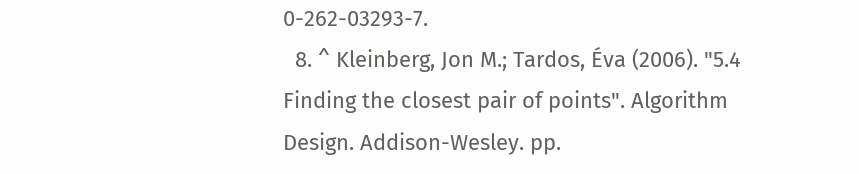0-262-03293-7.
  8. ^ Kleinberg, Jon M.; Tardos, Éva (2006). "5.4 Finding the closest pair of points". Algorithm Design. Addison-Wesley. pp.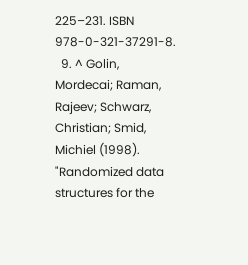225–231. ISBN 978-0-321-37291-8.
  9. ^ Golin, Mordecai; Raman, Rajeev; Schwarz, Christian; Smid, Michiel (1998). "Randomized data structures for the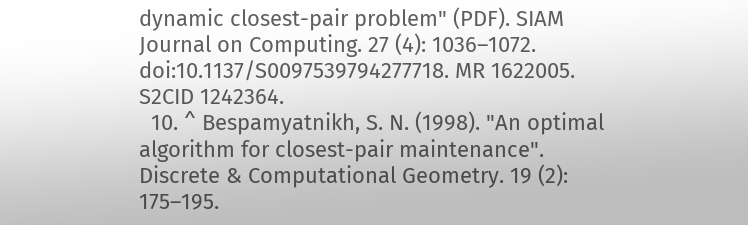dynamic closest-pair problem" (PDF). SIAM Journal on Computing. 27 (4): 1036–1072. doi:10.1137/S0097539794277718. MR 1622005. S2CID 1242364.
  10. ^ Bespamyatnikh, S. N. (1998). "An optimal algorithm for closest-pair maintenance". Discrete & Computational Geometry. 19 (2): 175–195.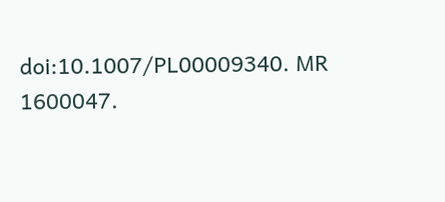doi:10.1007/PL00009340. MR 1600047.